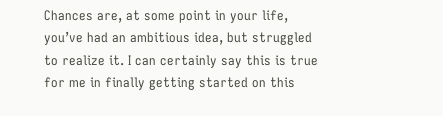Chances are, at some point in your life, you’ve had an ambitious idea, but struggled to realize it. I can certainly say this is true for me in finally getting started on this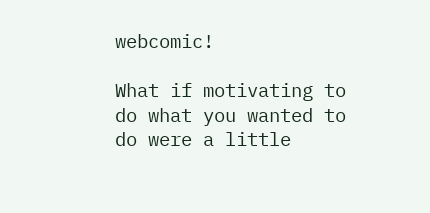webcomic!

What if motivating to do what you wanted to do were a little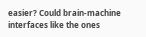easier? Could brain-machine interfaces like the ones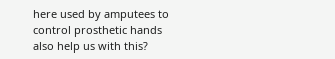here used by amputees to control prosthetic hands also help us with this?